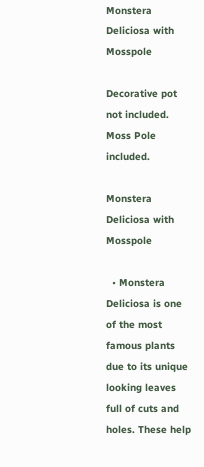Monstera Deliciosa with Mosspole

Decorative pot not included. Moss Pole included.

Monstera Deliciosa with Mosspole

  • Monstera Deliciosa is one of the most famous plants due to its unique looking leaves full of cuts and holes. These help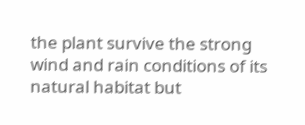the plant survive the strong wind and rain conditions of its natural habitat but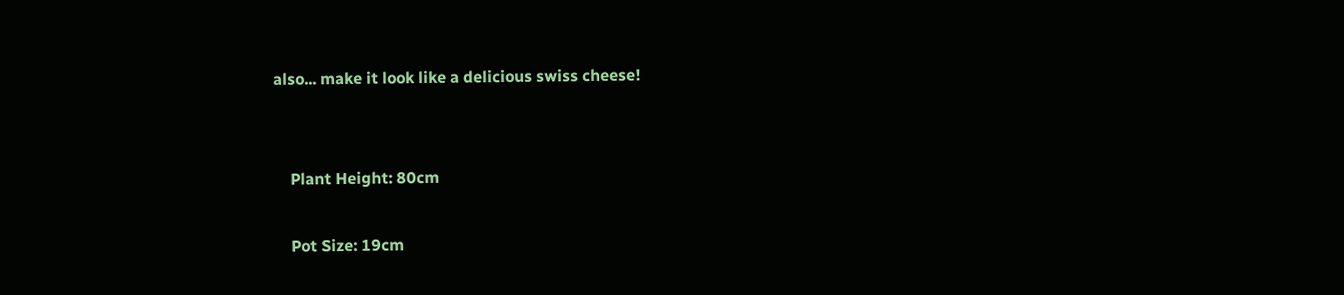also... make it look like a delicious swiss cheese!


    Plant Height: 80cm

    Pot Size: 19cm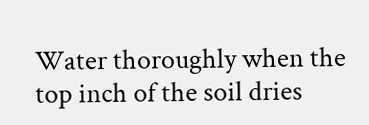Water thoroughly when the top inch of the soil dries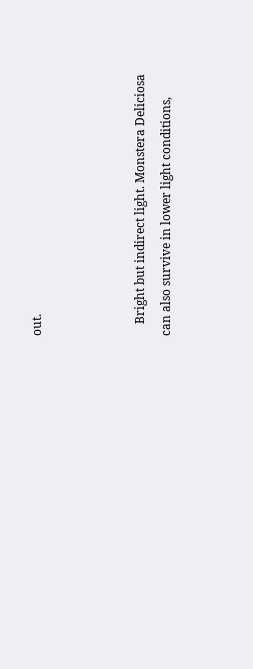out.



    Bright but indirect light. Monstera Deliciosa can also survive in lower light conditions,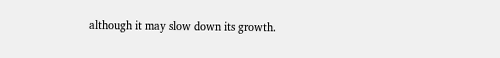although it may slow down its growth.